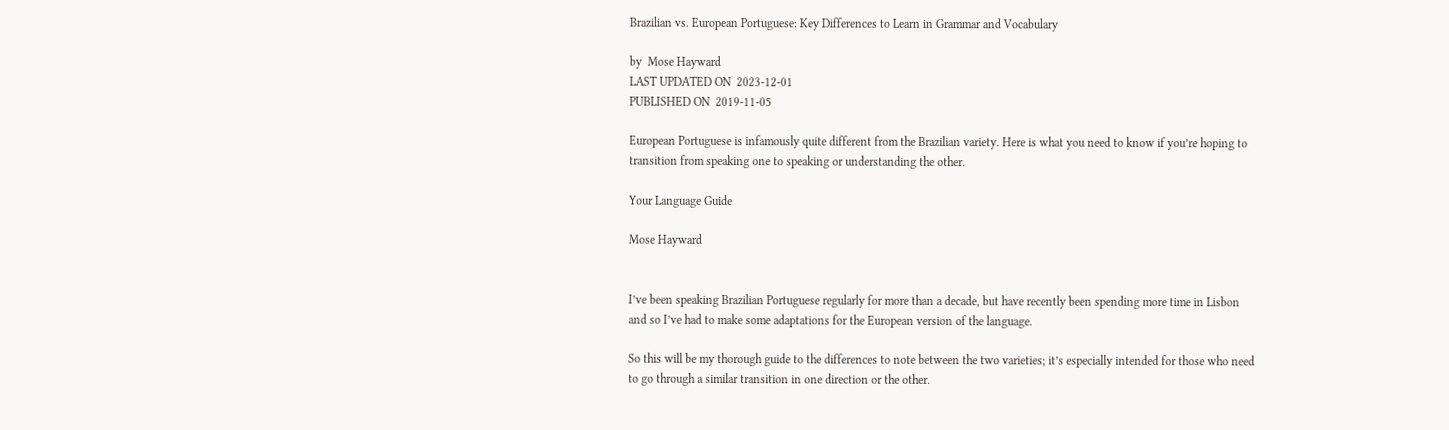Brazilian vs. European Portuguese: Key Differences to Learn in Grammar and Vocabulary

by  Mose Hayward
LAST UPDATED ON  2023-12-01
PUBLISHED ON  2019-11-05

European Portuguese is infamously quite different from the Brazilian variety. Here is what you need to know if you’re hoping to transition from speaking one to speaking or understanding the other.

Your Language Guide

Mose Hayward


I’ve been speaking Brazilian Portuguese regularly for more than a decade, but have recently been spending more time in Lisbon and so I’ve had to make some adaptations for the European version of the language.

So this will be my thorough guide to the differences to note between the two varieties; it’s especially intended for those who need to go through a similar transition in one direction or the other.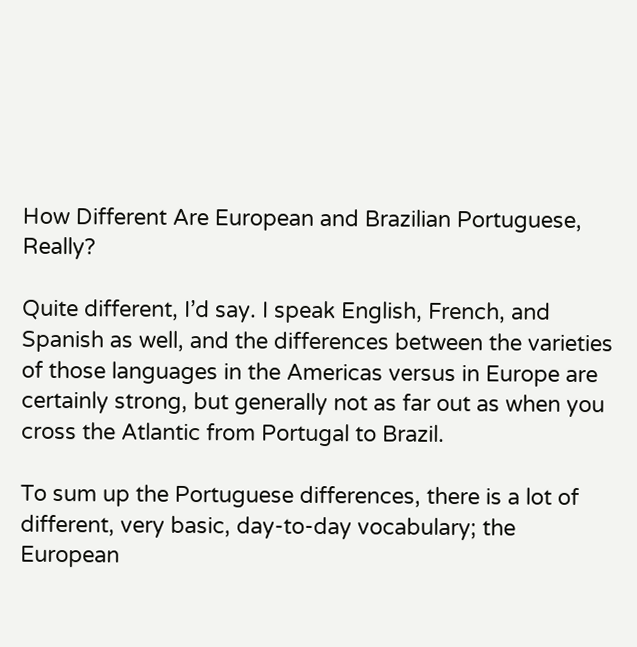How Different Are European and Brazilian Portuguese, Really?

Quite different, I’d say. I speak English, French, and Spanish as well, and the differences between the varieties of those languages in the Americas versus in Europe are certainly strong, but generally not as far out as when you cross the Atlantic from Portugal to Brazil.

To sum up the Portuguese differences, there is a lot of different, very basic, day-to-day vocabulary; the European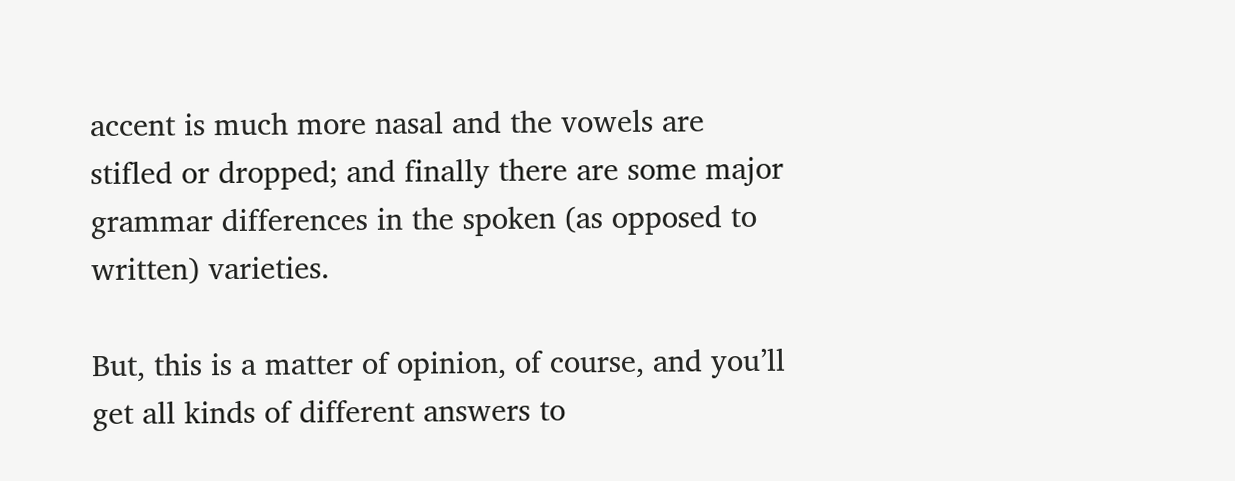accent is much more nasal and the vowels are stifled or dropped; and finally there are some major grammar differences in the spoken (as opposed to written) varieties.

But, this is a matter of opinion, of course, and you’ll get all kinds of different answers to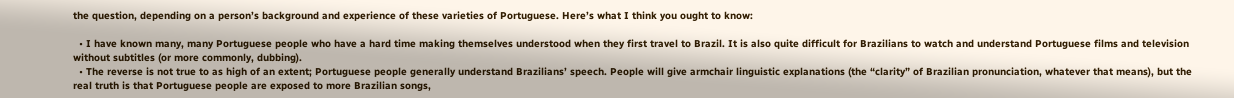the question, depending on a person’s background and experience of these varieties of Portuguese. Here’s what I think you ought to know:

  • I have known many, many Portuguese people who have a hard time making themselves understood when they first travel to Brazil. It is also quite difficult for Brazilians to watch and understand Portuguese films and television without subtitles (or more commonly, dubbing).
  • The reverse is not true to as high of an extent; Portuguese people generally understand Brazilians’ speech. People will give armchair linguistic explanations (the “clarity” of Brazilian pronunciation, whatever that means), but the real truth is that Portuguese people are exposed to more Brazilian songs,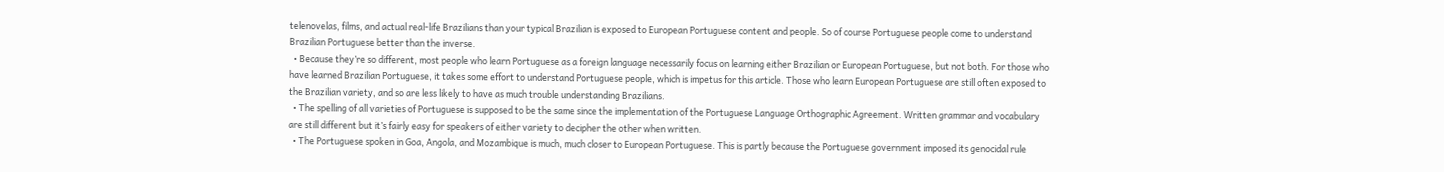telenovelas, films, and actual real-life Brazilians than your typical Brazilian is exposed to European Portuguese content and people. So of course Portuguese people come to understand Brazilian Portuguese better than the inverse.
  • Because they’re so different, most people who learn Portuguese as a foreign language necessarily focus on learning either Brazilian or European Portuguese, but not both. For those who have learned Brazilian Portuguese, it takes some effort to understand Portuguese people, which is impetus for this article. Those who learn European Portuguese are still often exposed to the Brazilian variety, and so are less likely to have as much trouble understanding Brazilians.
  • The spelling of all varieties of Portuguese is supposed to be the same since the implementation of the Portuguese Language Orthographic Agreement. Written grammar and vocabulary are still different but it’s fairly easy for speakers of either variety to decipher the other when written.
  • The Portuguese spoken in Goa, Angola, and Mozambique is much, much closer to European Portuguese. This is partly because the Portuguese government imposed its genocidal rule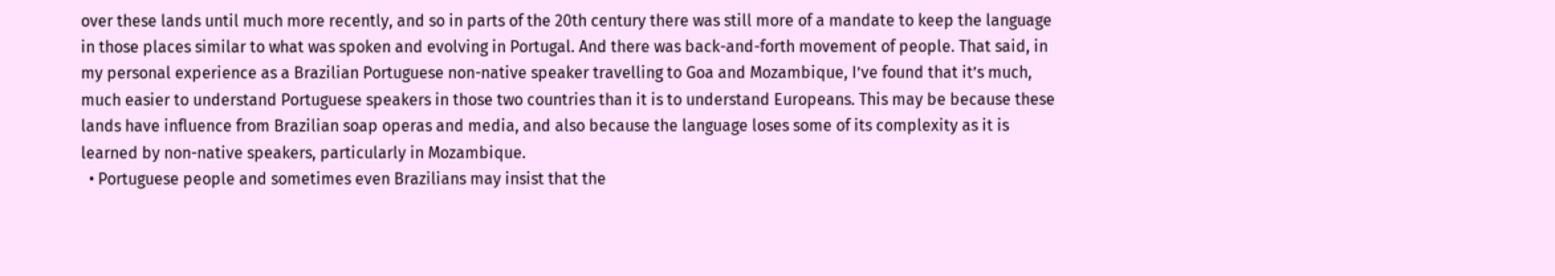over these lands until much more recently, and so in parts of the 20th century there was still more of a mandate to keep the language in those places similar to what was spoken and evolving in Portugal. And there was back-and-forth movement of people. That said, in my personal experience as a Brazilian Portuguese non-native speaker travelling to Goa and Mozambique, I’ve found that it’s much, much easier to understand Portuguese speakers in those two countries than it is to understand Europeans. This may be because these lands have influence from Brazilian soap operas and media, and also because the language loses some of its complexity as it is learned by non-native speakers, particularly in Mozambique.
  • Portuguese people and sometimes even Brazilians may insist that the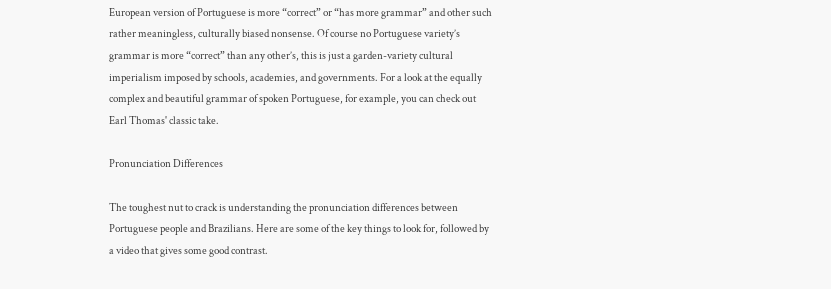European version of Portuguese is more “correct” or “has more grammar” and other such rather meaningless, culturally biased nonsense. Of course no Portuguese variety’s grammar is more “correct” than any other’s, this is just a garden-variety cultural imperialism imposed by schools, academies, and governments. For a look at the equally complex and beautiful grammar of spoken Portuguese, for example, you can check out Earl Thomas' classic take.

Pronunciation Differences

The toughest nut to crack is understanding the pronunciation differences between Portuguese people and Brazilians. Here are some of the key things to look for, followed by a video that gives some good contrast.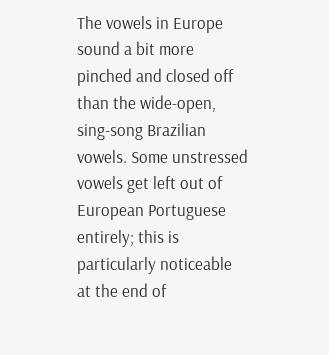The vowels in Europe sound a bit more pinched and closed off than the wide-open, sing-song Brazilian vowels. Some unstressed vowels get left out of European Portuguese entirely; this is particularly noticeable at the end of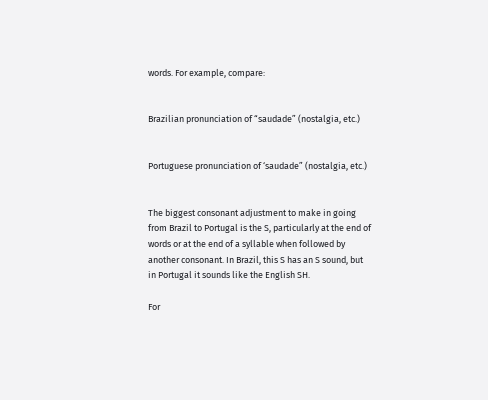words. For example, compare:


Brazilian pronunciation of “saudade” (nostalgia, etc.)


Portuguese pronunciation of ‘saudade” (nostalgia, etc.)


The biggest consonant adjustment to make in going from Brazil to Portugal is the S, particularly at the end of words or at the end of a syllable when followed by another consonant. In Brazil, this S has an S sound, but in Portugal it sounds like the English SH.

For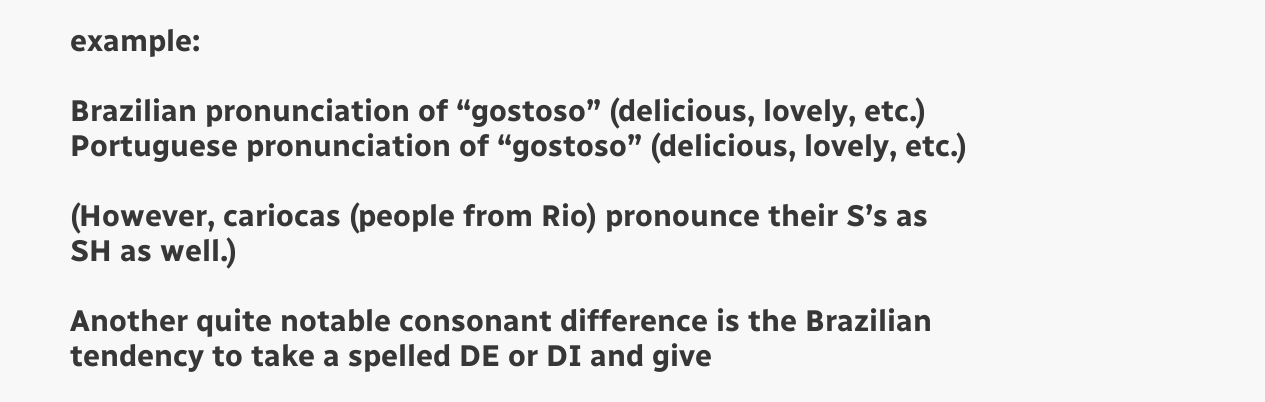example:

Brazilian pronunciation of “gostoso” (delicious, lovely, etc.)
Portuguese pronunciation of “gostoso” (delicious, lovely, etc.)

(However, cariocas (people from Rio) pronounce their S’s as SH as well.)

Another quite notable consonant difference is the Brazilian tendency to take a spelled DE or DI and give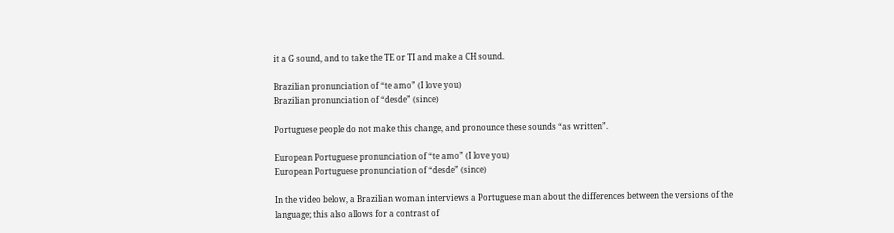it a G sound, and to take the TE or TI and make a CH sound.

Brazilian pronunciation of “te amo” (I love you)
Brazilian pronunciation of “desde” (since)

Portuguese people do not make this change, and pronounce these sounds “as written”.

European Portuguese pronunciation of “te amo” (I love you)
European Portuguese pronunciation of “desde” (since)

In the video below, a Brazilian woman interviews a Portuguese man about the differences between the versions of the language; this also allows for a contrast of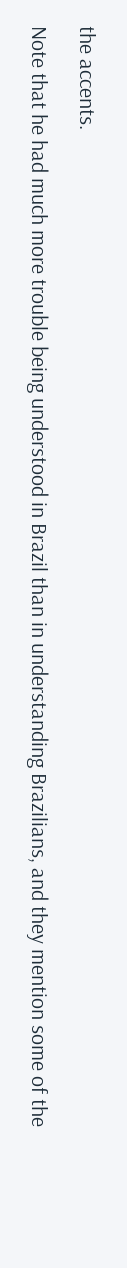the accents.

Note that he had much more trouble being understood in Brazil than in understanding Brazilians, and they mention some of the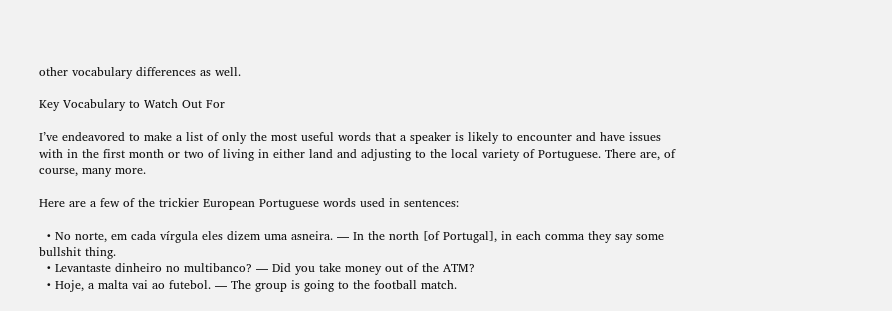other vocabulary differences as well.

Key Vocabulary to Watch Out For

I’ve endeavored to make a list of only the most useful words that a speaker is likely to encounter and have issues with in the first month or two of living in either land and adjusting to the local variety of Portuguese. There are, of course, many more.

Here are a few of the trickier European Portuguese words used in sentences:

  • No norte, em cada vírgula eles dizem uma asneira. — In the north [of Portugal], in each comma they say some bullshit thing.
  • Levantaste dinheiro no multibanco? — Did you take money out of the ATM?
  • Hoje, a malta vai ao futebol. — The group is going to the football match.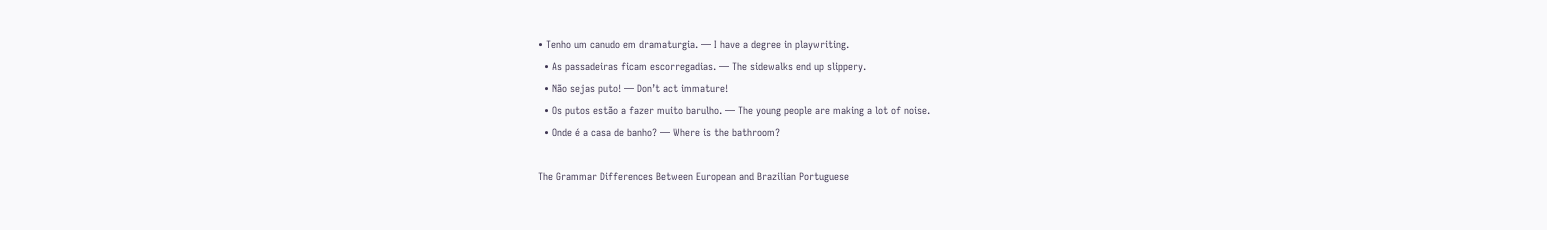• Tenho um canudo em dramaturgia. — I have a degree in playwriting.
  • As passadeiras ficam escorregadias. — The sidewalks end up slippery.
  • Não sejas puto! — Don’t act immature!
  • Os putos estão a fazer muito barulho. — The young people are making a lot of noise.
  • Onde é a casa de banho? — Where is the bathroom?

The Grammar Differences Between European and Brazilian Portuguese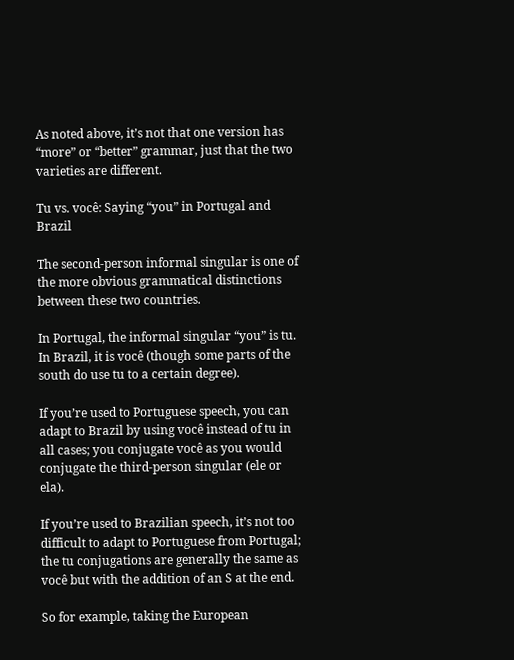As noted above, it’s not that one version has “more” or “better” grammar, just that the two varieties are different.

Tu vs. você: Saying “you” in Portugal and Brazil

The second-person informal singular is one of the more obvious grammatical distinctions between these two countries.

In Portugal, the informal singular “you” is tu. In Brazil, it is você (though some parts of the south do use tu to a certain degree).

If you’re used to Portuguese speech, you can adapt to Brazil by using você instead of tu in all cases; you conjugate você as you would conjugate the third-person singular (ele or ela).

If you’re used to Brazilian speech, it’s not too difficult to adapt to Portuguese from Portugal; the tu conjugations are generally the same as você but with the addition of an S at the end.

So for example, taking the European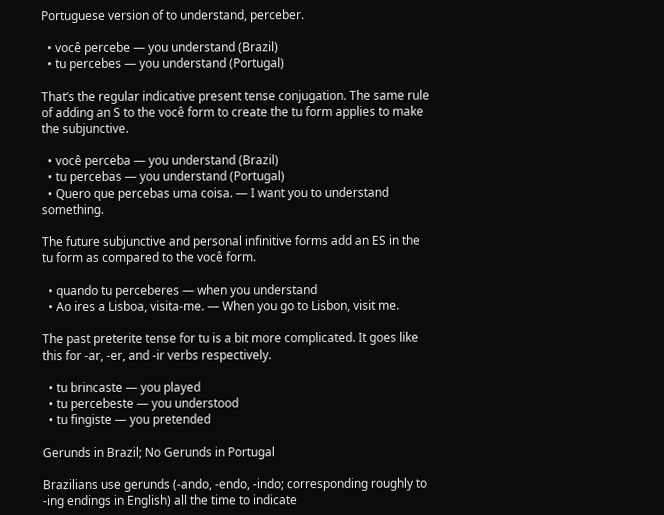Portuguese version of to understand, perceber.

  • você percebe — you understand (Brazil)
  • tu percebes — you understand (Portugal)

That’s the regular indicative present tense conjugation. The same rule of adding an S to the você form to create the tu form applies to make the subjunctive.

  • você perceba — you understand (Brazil)
  • tu percebas — you understand (Portugal)
  • Quero que percebas uma coisa. — I want you to understand something.

The future subjunctive and personal infinitive forms add an ES in the tu form as compared to the você form.

  • quando tu perceberes — when you understand
  • Ao ires a Lisboa, visita-me. — When you go to Lisbon, visit me.

The past preterite tense for tu is a bit more complicated. It goes like this for -ar, -er, and -ir verbs respectively.

  • tu brincaste — you played
  • tu percebeste — you understood
  • tu fingiste — you pretended

Gerunds in Brazil; No Gerunds in Portugal

Brazilians use gerunds (-ando, -endo, -indo; corresponding roughly to -ing endings in English) all the time to indicate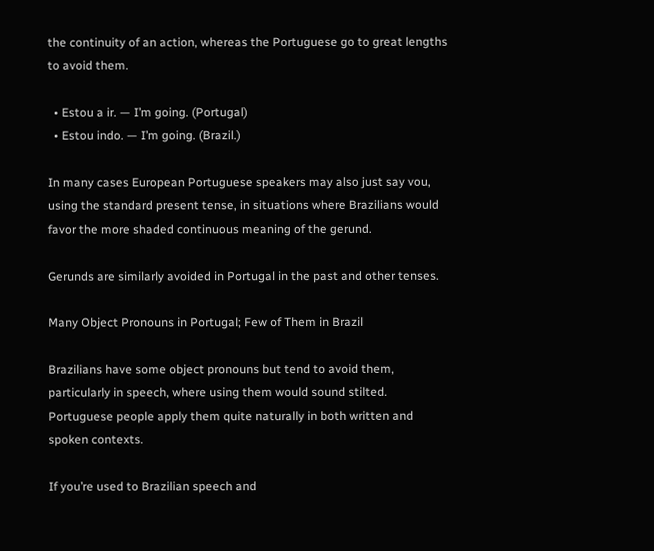the continuity of an action, whereas the Portuguese go to great lengths to avoid them.

  • Estou a ir. — I’m going. (Portugal)
  • Estou indo. — I’m going. (Brazil.)

In many cases European Portuguese speakers may also just say vou, using the standard present tense, in situations where Brazilians would favor the more shaded continuous meaning of the gerund.

Gerunds are similarly avoided in Portugal in the past and other tenses.

Many Object Pronouns in Portugal; Few of Them in Brazil

Brazilians have some object pronouns but tend to avoid them, particularly in speech, where using them would sound stilted. Portuguese people apply them quite naturally in both written and spoken contexts.

If you’re used to Brazilian speech and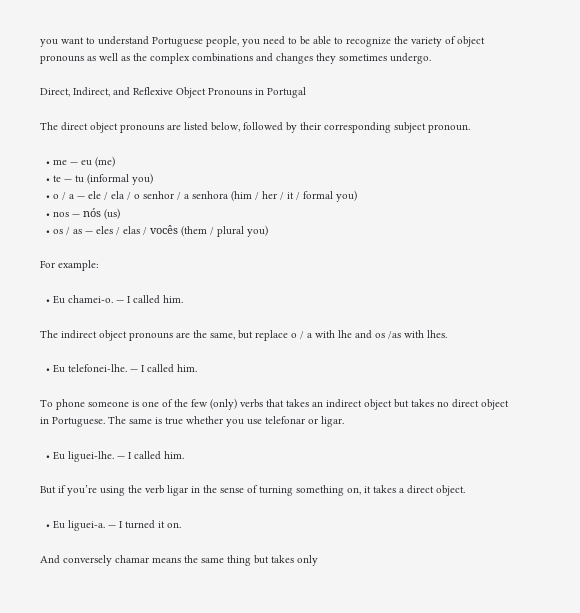you want to understand Portuguese people, you need to be able to recognize the variety of object pronouns as well as the complex combinations and changes they sometimes undergo.

Direct, Indirect, and Reflexive Object Pronouns in Portugal

The direct object pronouns are listed below, followed by their corresponding subject pronoun.

  • me — eu (me)
  • te — tu (informal you)
  • o / a — ele / ela / o senhor / a senhora (him / her / it / formal you)
  • nos — nós (us)
  • os / as — eles / elas / vocês (them / plural you)

For example:

  • Eu chamei-o. — I called him.

The indirect object pronouns are the same, but replace o / a with lhe and os /as with lhes.

  • Eu telefonei-lhe. — I called him.

To phone someone is one of the few (only) verbs that takes an indirect object but takes no direct object in Portuguese. The same is true whether you use telefonar or ligar.

  • Eu liguei-lhe. — I called him.

But if you’re using the verb ligar in the sense of turning something on, it takes a direct object.

  • Eu liguei-a. — I turned it on.

And conversely chamar means the same thing but takes only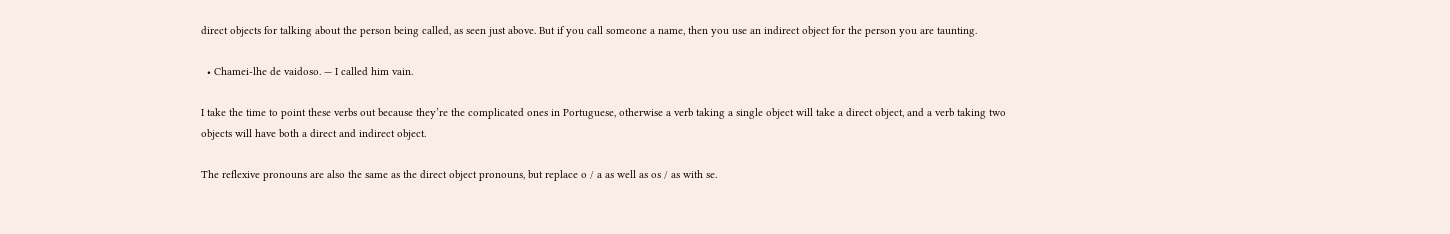direct objects for talking about the person being called, as seen just above. But if you call someone a name, then you use an indirect object for the person you are taunting.

  • Chamei-lhe de vaidoso. — I called him vain.

I take the time to point these verbs out because they’re the complicated ones in Portuguese, otherwise a verb taking a single object will take a direct object, and a verb taking two objects will have both a direct and indirect object.

The reflexive pronouns are also the same as the direct object pronouns, but replace o / a as well as os / as with se.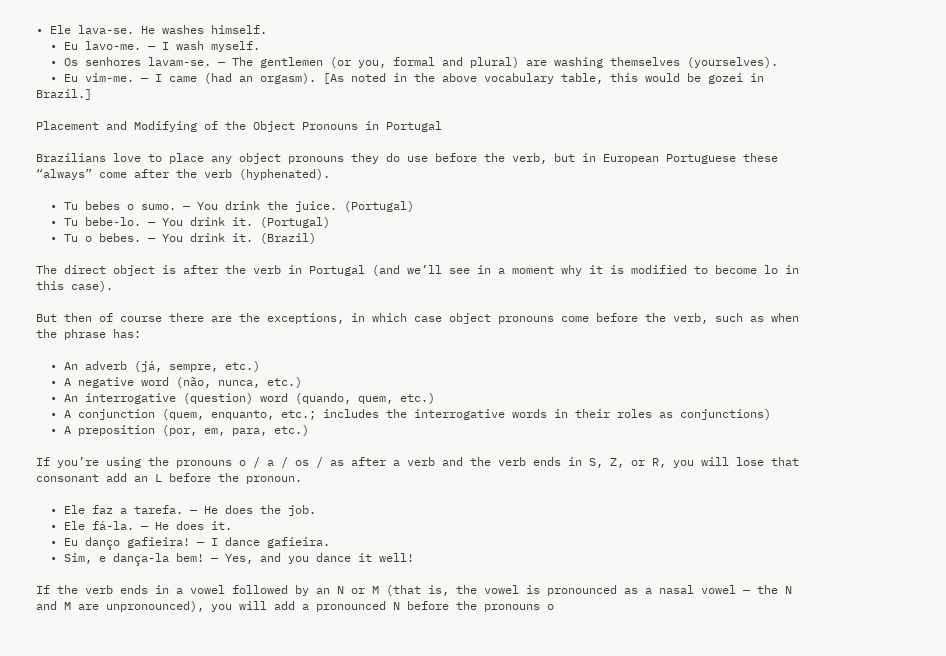• Ele lava-se. He washes himself.
  • Eu lavo-me. — I wash myself.
  • Os senhores lavam-se. — The gentlemen (or you, formal and plural) are washing themselves (yourselves).
  • Eu vim-me. — I came (had an orgasm). [As noted in the above vocabulary table, this would be gozei in Brazil.]

Placement and Modifying of the Object Pronouns in Portugal

Brazilians love to place any object pronouns they do use before the verb, but in European Portuguese these “always” come after the verb (hyphenated).

  • Tu bebes o sumo. — You drink the juice. (Portugal)
  • Tu bebe-lo. — You drink it. (Portugal)
  • Tu o bebes. — You drink it. (Brazil)

The direct object is after the verb in Portugal (and we’ll see in a moment why it is modified to become lo in this case).

But then of course there are the exceptions, in which case object pronouns come before the verb, such as when the phrase has:

  • An adverb (já, sempre, etc.)
  • A negative word (não, nunca, etc.)
  • An interrogative (question) word (quando, quem, etc.)
  • A conjunction (quem, enquanto, etc.; includes the interrogative words in their roles as conjunctions)
  • A preposition (por, em, para, etc.)

If you’re using the pronouns o / a / os / as after a verb and the verb ends in S, Z, or R, you will lose that consonant add an L before the pronoun.

  • Ele faz a tarefa. — He does the job.
  • Ele fá-la. — He does it.
  • Eu danço gafieira! — I dance gafieira.
  • Sim, e dança-la bem! — Yes, and you dance it well!

If the verb ends in a vowel followed by an N or M (that is, the vowel is pronounced as a nasal vowel — the N and M are unpronounced), you will add a pronounced N before the pronouns o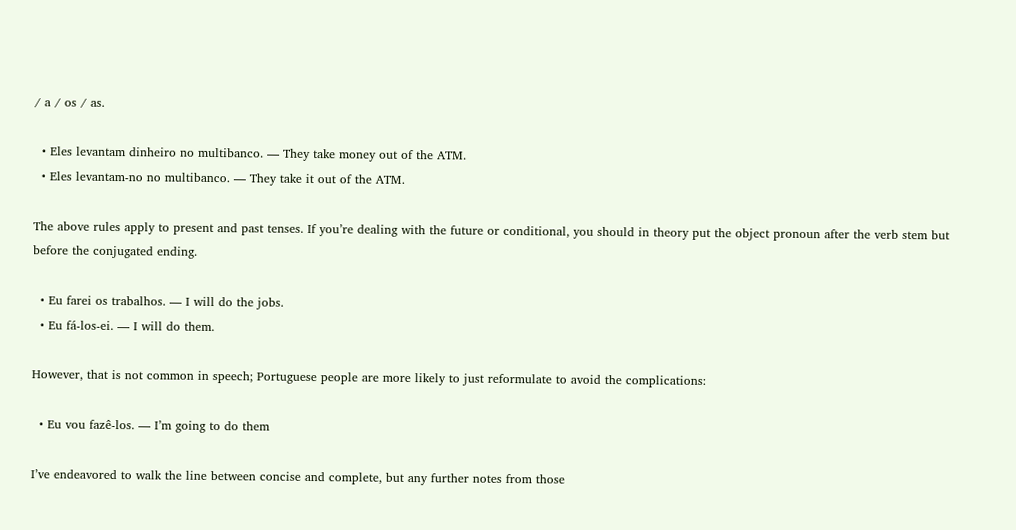/ a / os / as.

  • Eles levantam dinheiro no multibanco. — They take money out of the ATM.
  • Eles levantam-no no multibanco. — They take it out of the ATM.

The above rules apply to present and past tenses. If you’re dealing with the future or conditional, you should in theory put the object pronoun after the verb stem but before the conjugated ending.

  • Eu farei os trabalhos. — I will do the jobs.
  • Eu fá-los-ei. — I will do them.

However, that is not common in speech; Portuguese people are more likely to just reformulate to avoid the complications:

  • Eu vou fazê-los. — I’m going to do them

I’ve endeavored to walk the line between concise and complete, but any further notes from those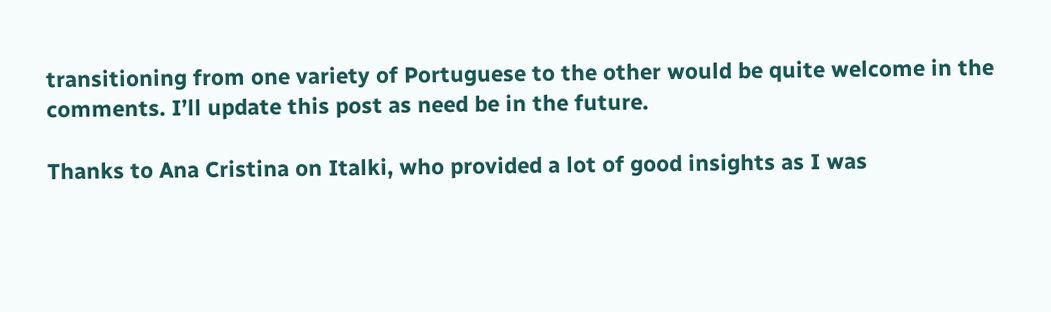transitioning from one variety of Portuguese to the other would be quite welcome in the comments. I’ll update this post as need be in the future.

Thanks to Ana Cristina on Italki, who provided a lot of good insights as I was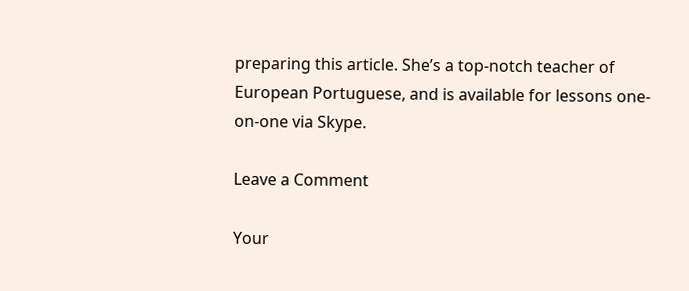preparing this article. She’s a top-notch teacher of European Portuguese, and is available for lessons one-on-one via Skype.

Leave a Comment

Your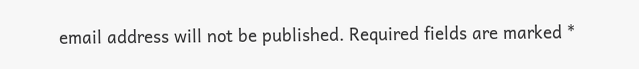email address will not be published. Required fields are marked *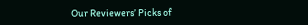Our Reviewers’ Picks of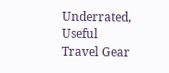Underrated, Useful Travel Gear